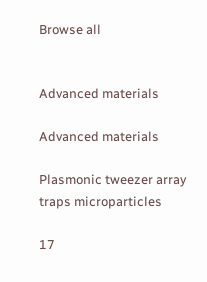Browse all


Advanced materials

Advanced materials

Plasmonic tweezer array traps microparticles

17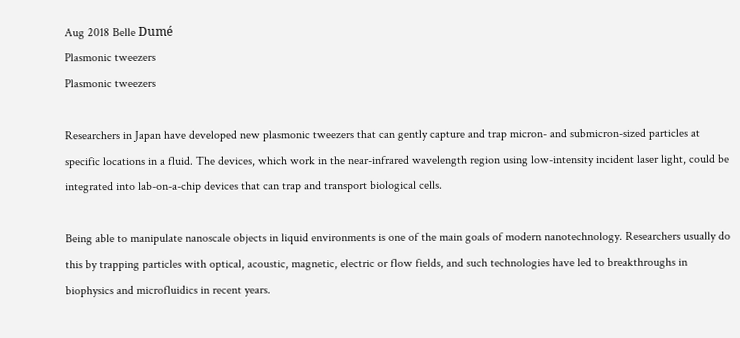Aug 2018 Belle Dumé
Plasmonic tweezers
Plasmonic tweezers

Researchers in Japan have developed new plasmonic tweezers that can gently capture and trap micron- and submicron-sized particles at specific locations in a fluid. The devices, which work in the near-infrared wavelength region using low-intensity incident laser light, could be integrated into lab-on-a-chip devices that can trap and transport biological cells.

Being able to manipulate nanoscale objects in liquid environments is one of the main goals of modern nanotechnology. Researchers usually do this by trapping particles with optical, acoustic, magnetic, electric or flow fields, and such technologies have led to breakthroughs in biophysics and microfluidics in recent years.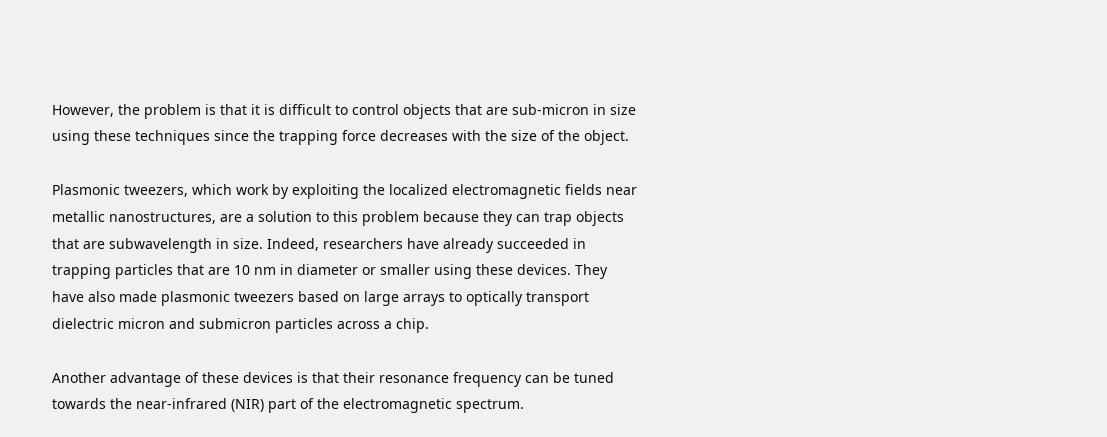However, the problem is that it is difficult to control objects that are sub-micron in size using these techniques since the trapping force decreases with the size of the object.

Plasmonic tweezers, which work by exploiting the localized electromagnetic fields near metallic nanostructures, are a solution to this problem because they can trap objects that are subwavelength in size. Indeed, researchers have already succeeded in trapping particles that are 10 nm in diameter or smaller using these devices. They have also made plasmonic tweezers based on large arrays to optically transport dielectric micron and submicron particles across a chip.

Another advantage of these devices is that their resonance frequency can be tuned towards the near-infrared (NIR) part of the electromagnetic spectrum.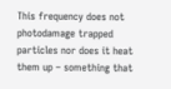This frequency does not photodamage trapped particles nor does it heat them up – something that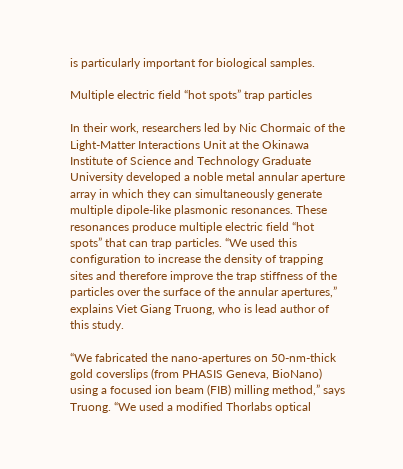is particularly important for biological samples.

Multiple electric field “hot spots” trap particles

In their work, researchers led by Nic Chormaic of the Light-Matter Interactions Unit at the Okinawa Institute of Science and Technology Graduate University developed a noble metal annular aperture array in which they can simultaneously generate multiple dipole-like plasmonic resonances. These resonances produce multiple electric field “hot spots” that can trap particles. “We used this configuration to increase the density of trapping sites and therefore improve the trap stiffness of the particles over the surface of the annular apertures,” explains Viet Giang Truong, who is lead author of this study.

“We fabricated the nano-apertures on 50-nm-thick gold coverslips (from PHASIS Geneva, BioNano) using a focused ion beam (FIB) milling method,” says Truong. “We used a modified Thorlabs optical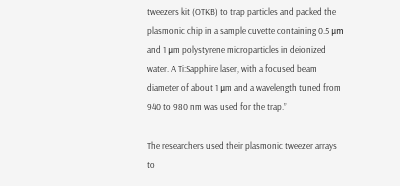tweezers kit (OTKB) to trap particles and packed the plasmonic chip in a sample cuvette containing 0.5 μm and 1 μm polystyrene microparticles in deionized water. A Ti:Sapphire laser, with a focused beam diameter of about 1 μm and a wavelength tuned from 940 to 980 nm was used for the trap.”

The researchers used their plasmonic tweezer arrays to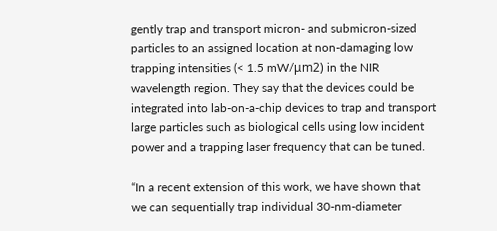gently trap and transport micron- and submicron-sized particles to an assigned location at non-damaging low trapping intensities (< 1.5 mW/μm2) in the NIR wavelength region. They say that the devices could be integrated into lab-on-a-chip devices to trap and transport large particles such as biological cells using low incident power and a trapping laser frequency that can be tuned.

“In a recent extension of this work, we have shown that we can sequentially trap individual 30-nm-diameter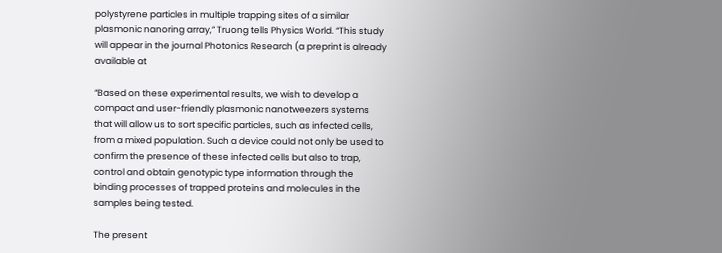polystyrene particles in multiple trapping sites of a similar plasmonic nanoring array,” Truong tells Physics World. “This study will appear in the journal Photonics Research (a preprint is already available at

“Based on these experimental results, we wish to develop a compact and user-friendly plasmonic nanotweezers systems that will allow us to sort specific particles, such as infected cells, from a mixed population. Such a device could not only be used to confirm the presence of these infected cells but also to trap, control and obtain genotypic type information through the binding processes of trapped proteins and molecules in the samples being tested.

The present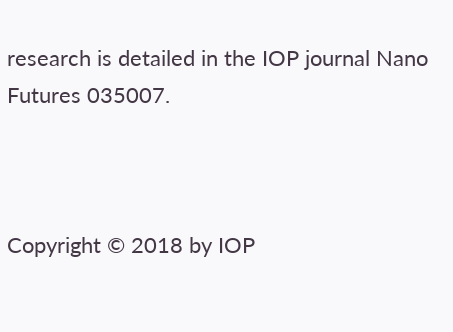research is detailed in the IOP journal Nano Futures 035007.



Copyright © 2018 by IOP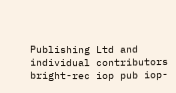Publishing Ltd and individual contributors
bright-rec iop pub iop-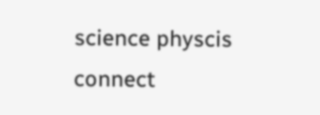science physcis connect